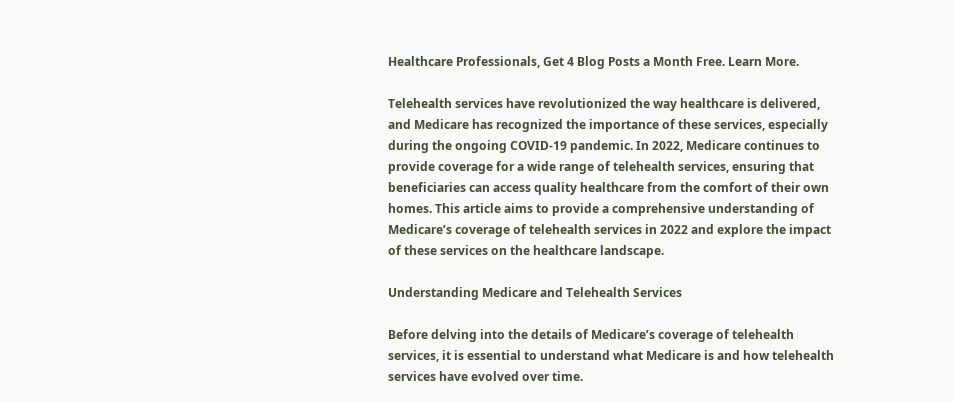Healthcare Professionals, Get 4 Blog Posts a Month Free. Learn More.

Telehealth services have revolutionized the way healthcare is delivered, and Medicare has recognized the importance of these services, especially during the ongoing COVID-19 pandemic. In 2022, Medicare continues to provide coverage for a wide range of telehealth services, ensuring that beneficiaries can access quality healthcare from the comfort of their own homes. This article aims to provide a comprehensive understanding of Medicare’s coverage of telehealth services in 2022 and explore the impact of these services on the healthcare landscape.

Understanding Medicare and Telehealth Services

Before delving into the details of Medicare’s coverage of telehealth services, it is essential to understand what Medicare is and how telehealth services have evolved over time.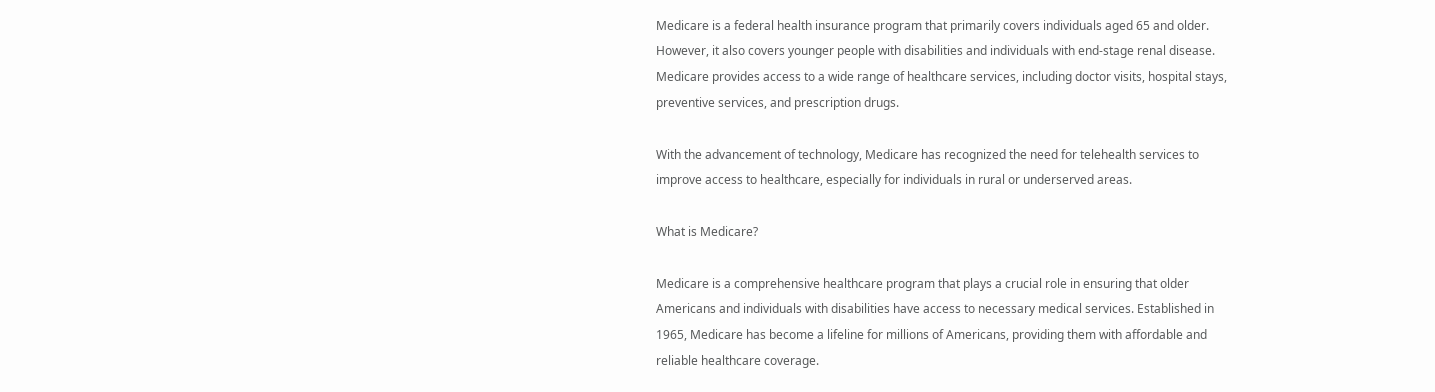Medicare is a federal health insurance program that primarily covers individuals aged 65 and older. However, it also covers younger people with disabilities and individuals with end-stage renal disease. Medicare provides access to a wide range of healthcare services, including doctor visits, hospital stays, preventive services, and prescription drugs.

With the advancement of technology, Medicare has recognized the need for telehealth services to improve access to healthcare, especially for individuals in rural or underserved areas.

What is Medicare?

Medicare is a comprehensive healthcare program that plays a crucial role in ensuring that older Americans and individuals with disabilities have access to necessary medical services. Established in 1965, Medicare has become a lifeline for millions of Americans, providing them with affordable and reliable healthcare coverage.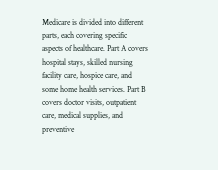Medicare is divided into different parts, each covering specific aspects of healthcare. Part A covers hospital stays, skilled nursing facility care, hospice care, and some home health services. Part B covers doctor visits, outpatient care, medical supplies, and preventive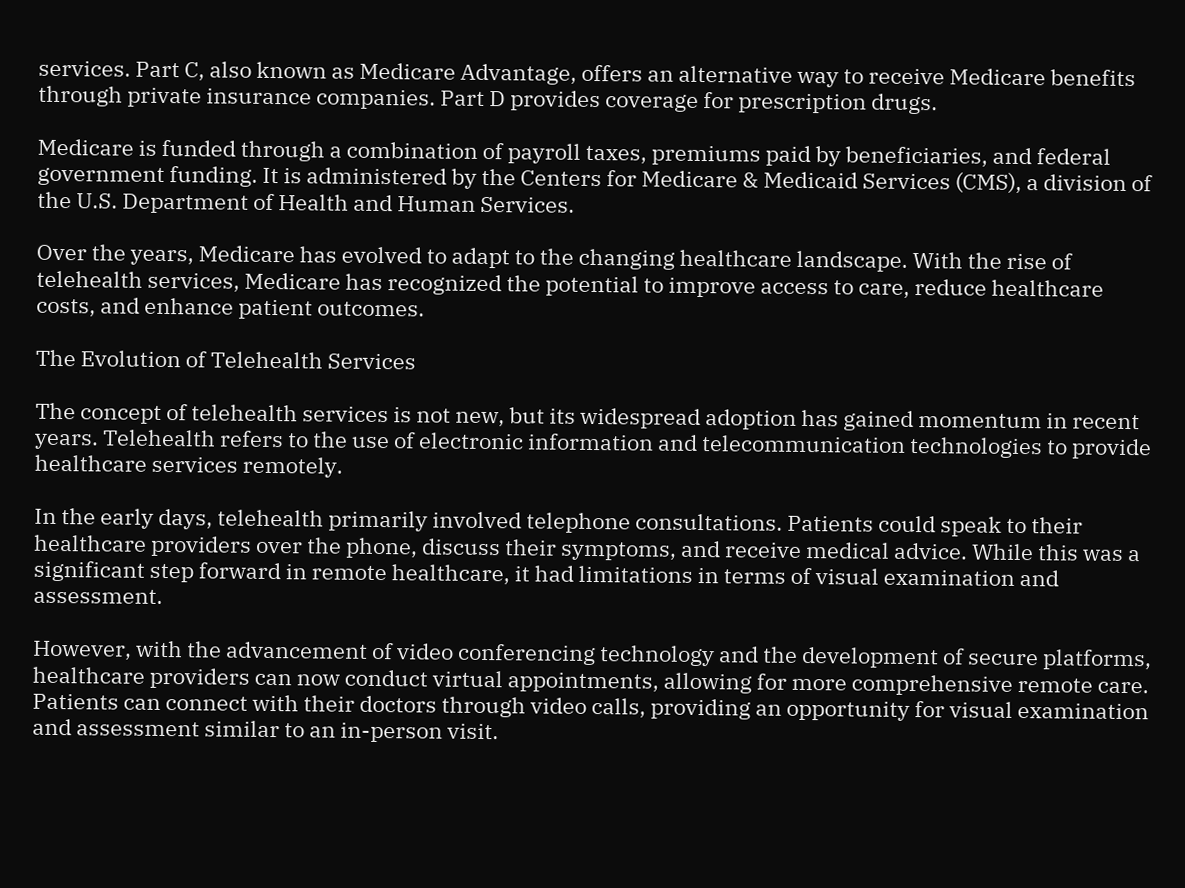services. Part C, also known as Medicare Advantage, offers an alternative way to receive Medicare benefits through private insurance companies. Part D provides coverage for prescription drugs.

Medicare is funded through a combination of payroll taxes, premiums paid by beneficiaries, and federal government funding. It is administered by the Centers for Medicare & Medicaid Services (CMS), a division of the U.S. Department of Health and Human Services.

Over the years, Medicare has evolved to adapt to the changing healthcare landscape. With the rise of telehealth services, Medicare has recognized the potential to improve access to care, reduce healthcare costs, and enhance patient outcomes.

The Evolution of Telehealth Services

The concept of telehealth services is not new, but its widespread adoption has gained momentum in recent years. Telehealth refers to the use of electronic information and telecommunication technologies to provide healthcare services remotely.

In the early days, telehealth primarily involved telephone consultations. Patients could speak to their healthcare providers over the phone, discuss their symptoms, and receive medical advice. While this was a significant step forward in remote healthcare, it had limitations in terms of visual examination and assessment.

However, with the advancement of video conferencing technology and the development of secure platforms, healthcare providers can now conduct virtual appointments, allowing for more comprehensive remote care. Patients can connect with their doctors through video calls, providing an opportunity for visual examination and assessment similar to an in-person visit.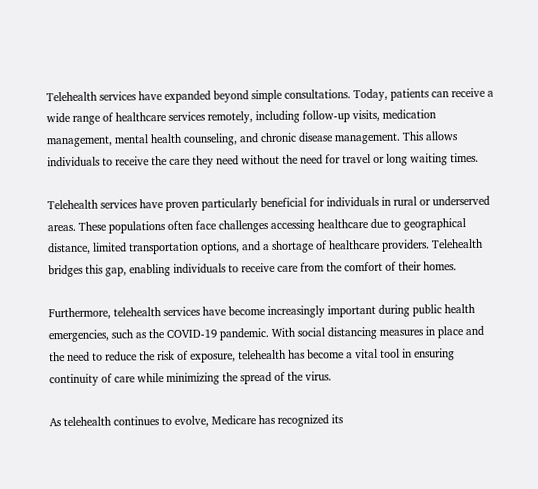Telehealth services have expanded beyond simple consultations. Today, patients can receive a wide range of healthcare services remotely, including follow-up visits, medication management, mental health counseling, and chronic disease management. This allows individuals to receive the care they need without the need for travel or long waiting times.

Telehealth services have proven particularly beneficial for individuals in rural or underserved areas. These populations often face challenges accessing healthcare due to geographical distance, limited transportation options, and a shortage of healthcare providers. Telehealth bridges this gap, enabling individuals to receive care from the comfort of their homes.

Furthermore, telehealth services have become increasingly important during public health emergencies, such as the COVID-19 pandemic. With social distancing measures in place and the need to reduce the risk of exposure, telehealth has become a vital tool in ensuring continuity of care while minimizing the spread of the virus.

As telehealth continues to evolve, Medicare has recognized its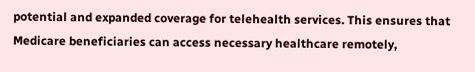potential and expanded coverage for telehealth services. This ensures that Medicare beneficiaries can access necessary healthcare remotely,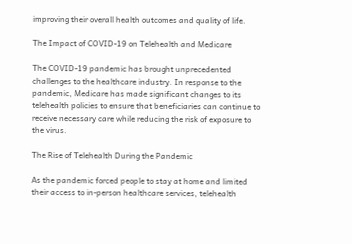improving their overall health outcomes and quality of life.

The Impact of COVID-19 on Telehealth and Medicare

The COVID-19 pandemic has brought unprecedented challenges to the healthcare industry. In response to the pandemic, Medicare has made significant changes to its telehealth policies to ensure that beneficiaries can continue to receive necessary care while reducing the risk of exposure to the virus.

The Rise of Telehealth During the Pandemic

As the pandemic forced people to stay at home and limited their access to in-person healthcare services, telehealth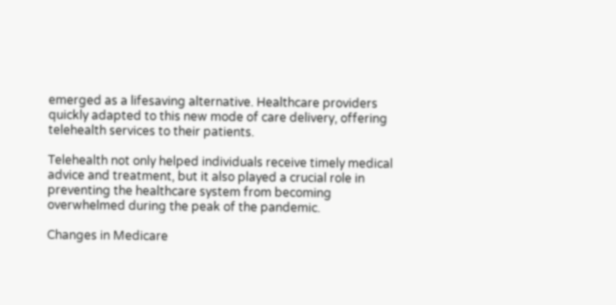emerged as a lifesaving alternative. Healthcare providers quickly adapted to this new mode of care delivery, offering telehealth services to their patients.

Telehealth not only helped individuals receive timely medical advice and treatment, but it also played a crucial role in preventing the healthcare system from becoming overwhelmed during the peak of the pandemic.

Changes in Medicare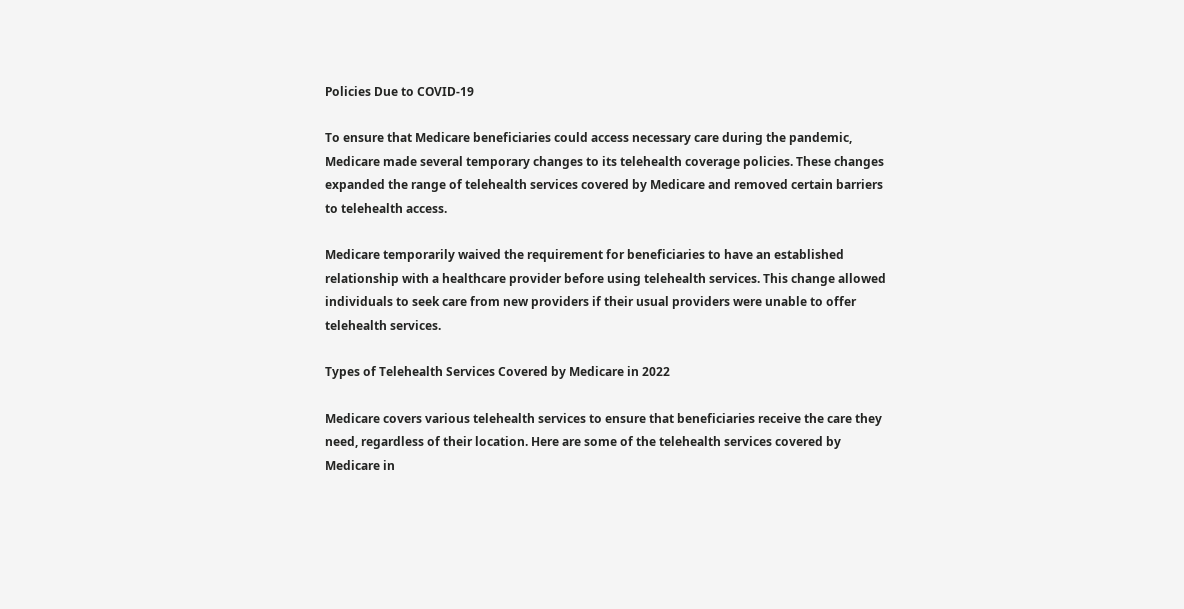Policies Due to COVID-19

To ensure that Medicare beneficiaries could access necessary care during the pandemic, Medicare made several temporary changes to its telehealth coverage policies. These changes expanded the range of telehealth services covered by Medicare and removed certain barriers to telehealth access.

Medicare temporarily waived the requirement for beneficiaries to have an established relationship with a healthcare provider before using telehealth services. This change allowed individuals to seek care from new providers if their usual providers were unable to offer telehealth services.

Types of Telehealth Services Covered by Medicare in 2022

Medicare covers various telehealth services to ensure that beneficiaries receive the care they need, regardless of their location. Here are some of the telehealth services covered by Medicare in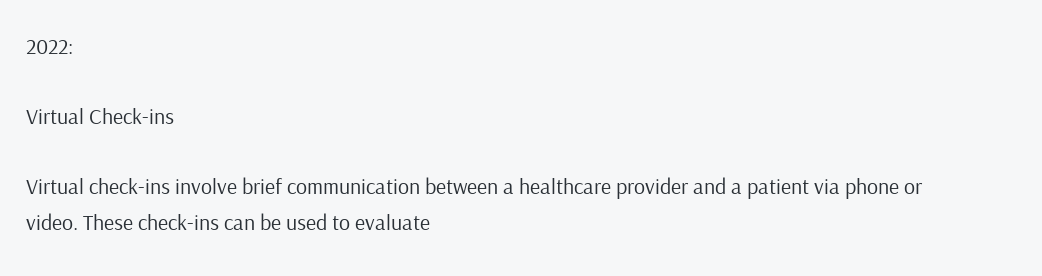2022:

Virtual Check-ins

Virtual check-ins involve brief communication between a healthcare provider and a patient via phone or video. These check-ins can be used to evaluate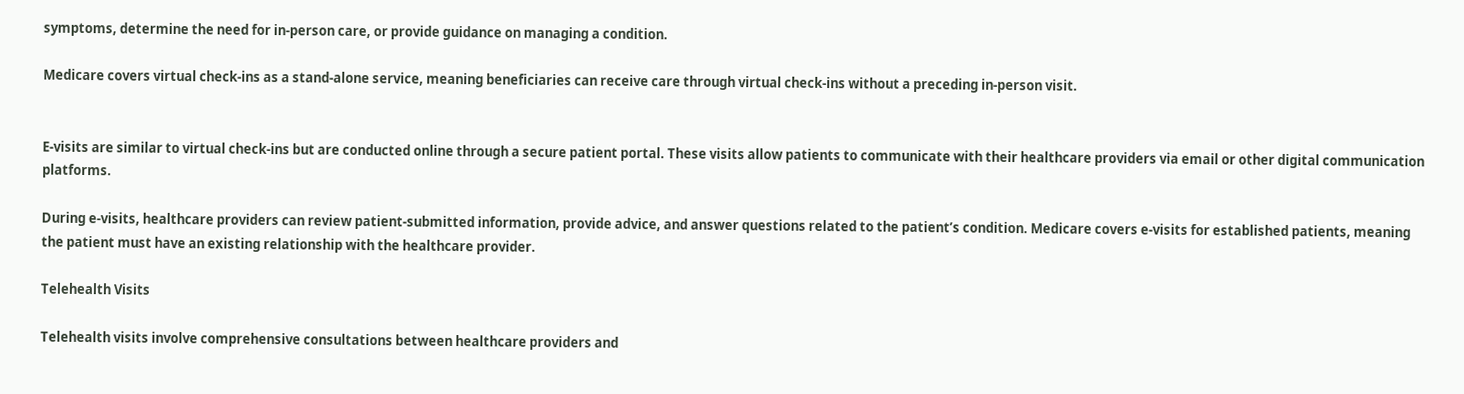symptoms, determine the need for in-person care, or provide guidance on managing a condition.

Medicare covers virtual check-ins as a stand-alone service, meaning beneficiaries can receive care through virtual check-ins without a preceding in-person visit.


E-visits are similar to virtual check-ins but are conducted online through a secure patient portal. These visits allow patients to communicate with their healthcare providers via email or other digital communication platforms.

During e-visits, healthcare providers can review patient-submitted information, provide advice, and answer questions related to the patient’s condition. Medicare covers e-visits for established patients, meaning the patient must have an existing relationship with the healthcare provider.

Telehealth Visits

Telehealth visits involve comprehensive consultations between healthcare providers and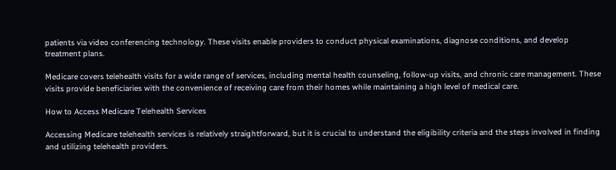patients via video conferencing technology. These visits enable providers to conduct physical examinations, diagnose conditions, and develop treatment plans.

Medicare covers telehealth visits for a wide range of services, including mental health counseling, follow-up visits, and chronic care management. These visits provide beneficiaries with the convenience of receiving care from their homes while maintaining a high level of medical care.

How to Access Medicare Telehealth Services

Accessing Medicare telehealth services is relatively straightforward, but it is crucial to understand the eligibility criteria and the steps involved in finding and utilizing telehealth providers.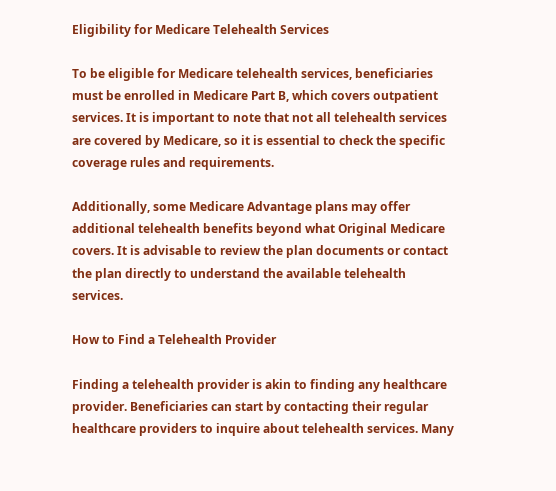Eligibility for Medicare Telehealth Services

To be eligible for Medicare telehealth services, beneficiaries must be enrolled in Medicare Part B, which covers outpatient services. It is important to note that not all telehealth services are covered by Medicare, so it is essential to check the specific coverage rules and requirements.

Additionally, some Medicare Advantage plans may offer additional telehealth benefits beyond what Original Medicare covers. It is advisable to review the plan documents or contact the plan directly to understand the available telehealth services.

How to Find a Telehealth Provider

Finding a telehealth provider is akin to finding any healthcare provider. Beneficiaries can start by contacting their regular healthcare providers to inquire about telehealth services. Many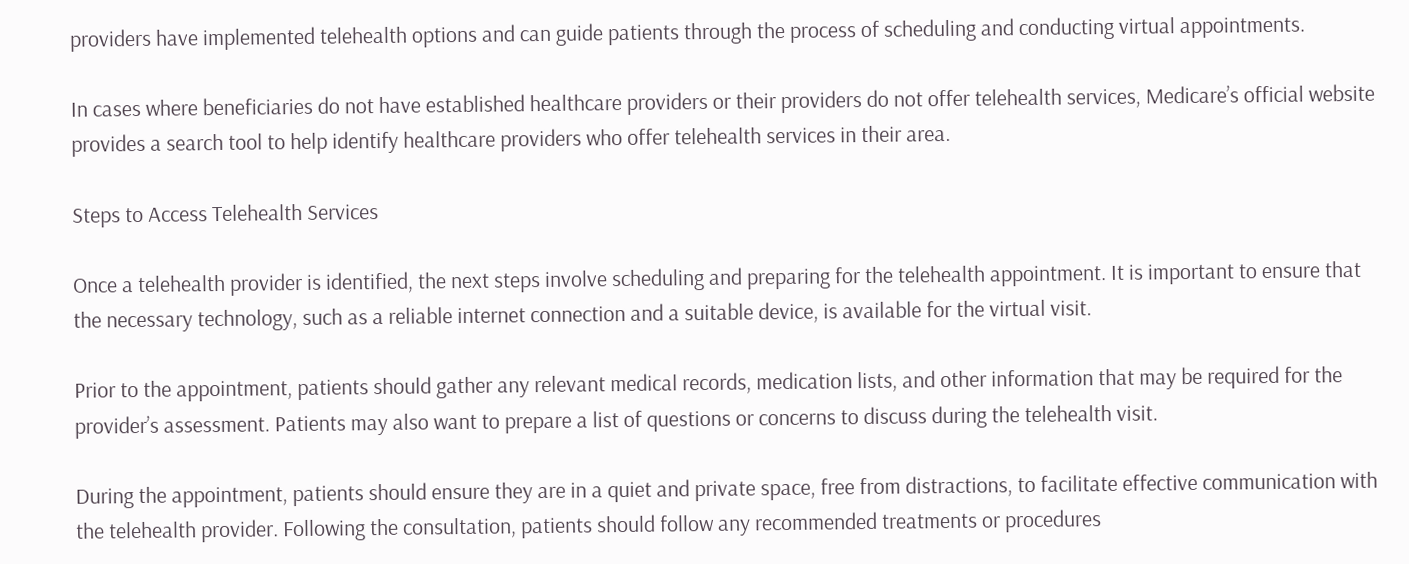providers have implemented telehealth options and can guide patients through the process of scheduling and conducting virtual appointments.

In cases where beneficiaries do not have established healthcare providers or their providers do not offer telehealth services, Medicare’s official website provides a search tool to help identify healthcare providers who offer telehealth services in their area.

Steps to Access Telehealth Services

Once a telehealth provider is identified, the next steps involve scheduling and preparing for the telehealth appointment. It is important to ensure that the necessary technology, such as a reliable internet connection and a suitable device, is available for the virtual visit.

Prior to the appointment, patients should gather any relevant medical records, medication lists, and other information that may be required for the provider’s assessment. Patients may also want to prepare a list of questions or concerns to discuss during the telehealth visit.

During the appointment, patients should ensure they are in a quiet and private space, free from distractions, to facilitate effective communication with the telehealth provider. Following the consultation, patients should follow any recommended treatments or procedures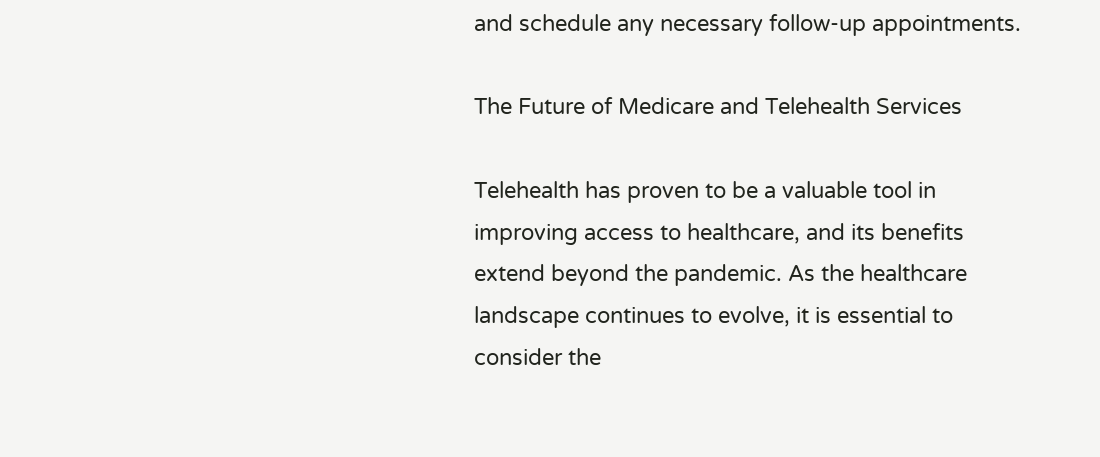and schedule any necessary follow-up appointments.

The Future of Medicare and Telehealth Services

Telehealth has proven to be a valuable tool in improving access to healthcare, and its benefits extend beyond the pandemic. As the healthcare landscape continues to evolve, it is essential to consider the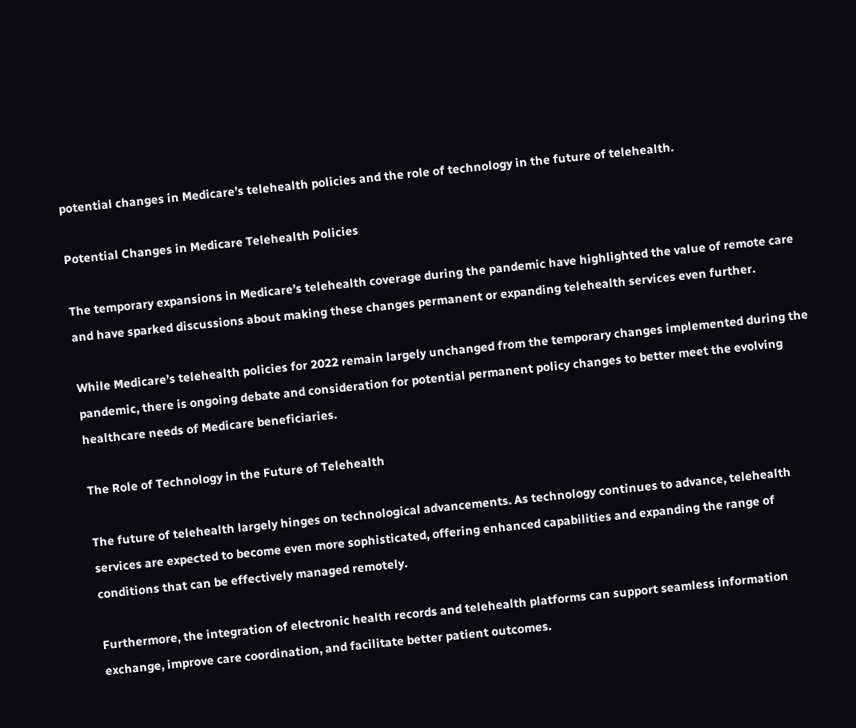potential changes in Medicare’s telehealth policies and the role of technology in the future of telehealth.

Potential Changes in Medicare Telehealth Policies

The temporary expansions in Medicare’s telehealth coverage during the pandemic have highlighted the value of remote care and have sparked discussions about making these changes permanent or expanding telehealth services even further.

While Medicare’s telehealth policies for 2022 remain largely unchanged from the temporary changes implemented during the pandemic, there is ongoing debate and consideration for potential permanent policy changes to better meet the evolving healthcare needs of Medicare beneficiaries.

The Role of Technology in the Future of Telehealth

The future of telehealth largely hinges on technological advancements. As technology continues to advance, telehealth services are expected to become even more sophisticated, offering enhanced capabilities and expanding the range of conditions that can be effectively managed remotely.

Furthermore, the integration of electronic health records and telehealth platforms can support seamless information exchange, improve care coordination, and facilitate better patient outcomes.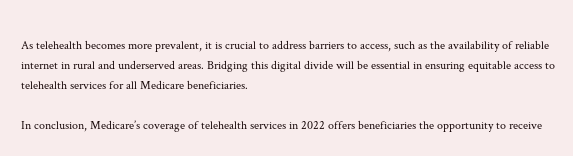As telehealth becomes more prevalent, it is crucial to address barriers to access, such as the availability of reliable internet in rural and underserved areas. Bridging this digital divide will be essential in ensuring equitable access to telehealth services for all Medicare beneficiaries.

In conclusion, Medicare’s coverage of telehealth services in 2022 offers beneficiaries the opportunity to receive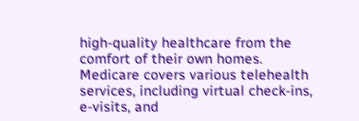high-quality healthcare from the comfort of their own homes. Medicare covers various telehealth services, including virtual check-ins, e-visits, and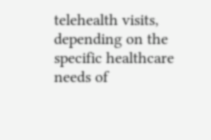telehealth visits, depending on the specific healthcare needs of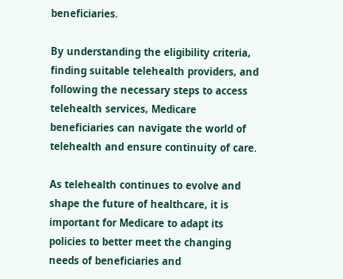beneficiaries.

By understanding the eligibility criteria, finding suitable telehealth providers, and following the necessary steps to access telehealth services, Medicare beneficiaries can navigate the world of telehealth and ensure continuity of care.

As telehealth continues to evolve and shape the future of healthcare, it is important for Medicare to adapt its policies to better meet the changing needs of beneficiaries and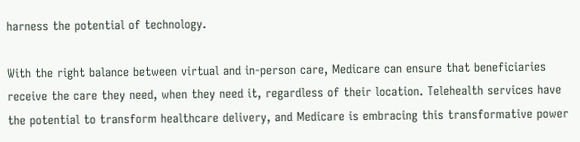harness the potential of technology.

With the right balance between virtual and in-person care, Medicare can ensure that beneficiaries receive the care they need, when they need it, regardless of their location. Telehealth services have the potential to transform healthcare delivery, and Medicare is embracing this transformative power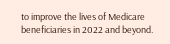to improve the lives of Medicare beneficiaries in 2022 and beyond.